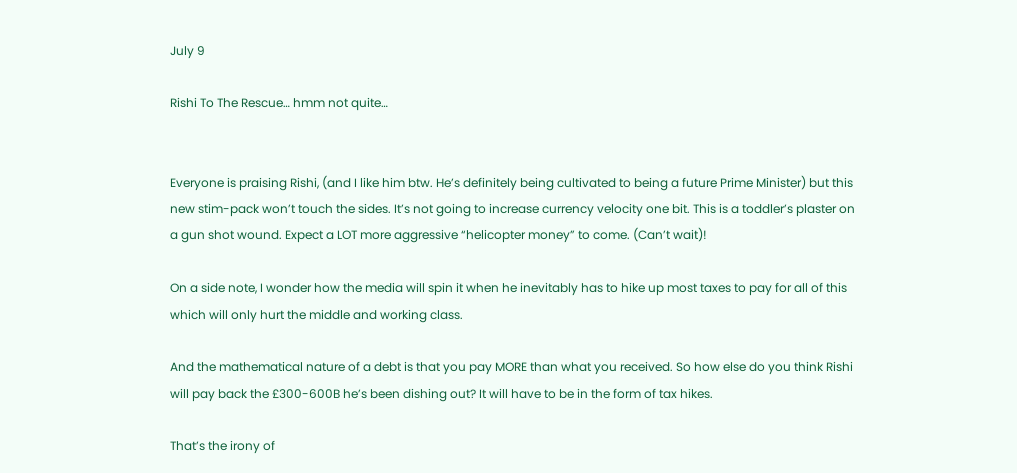July 9

Rishi To The Rescue… hmm not quite…


Everyone is praising Rishi, (and I like him btw. He’s definitely being cultivated to being a future Prime Minister) but this new stim-pack won’t touch the sides. It’s not going to increase currency velocity one bit. This is a toddler’s plaster on a gun shot wound. Expect a LOT more aggressive “helicopter money” to come. (Can’t wait)!

On a side note, I wonder how the media will spin it when he inevitably has to hike up most taxes to pay for all of this which will only hurt the middle and working class.

And the mathematical nature of a debt is that you pay MORE than what you received. So how else do you think Rishi will pay back the £300-600B he’s been dishing out? It will have to be in the form of tax hikes.

That’s the irony of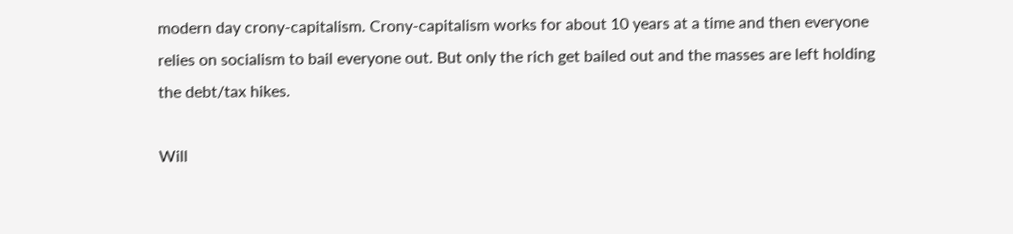modern day crony-capitalism. Crony-capitalism works for about 10 years at a time and then everyone relies on socialism to bail everyone out. But only the rich get bailed out and the masses are left holding the debt/tax hikes.

Will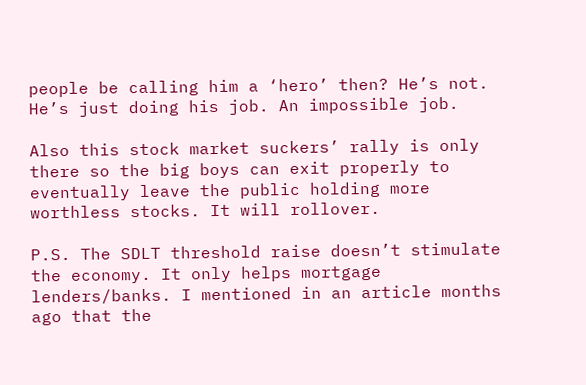people be calling him a ‘hero’ then? He’s not. He’s just doing his job. An impossible job.

Also this stock market suckers’ rally is only there so the big boys can exit properly to eventually leave the public holding more worthless stocks. It will rollover.

P.S. The SDLT threshold raise doesn’t stimulate the economy. It only helps mortgage lenders/banks. I mentioned in an article months ago that the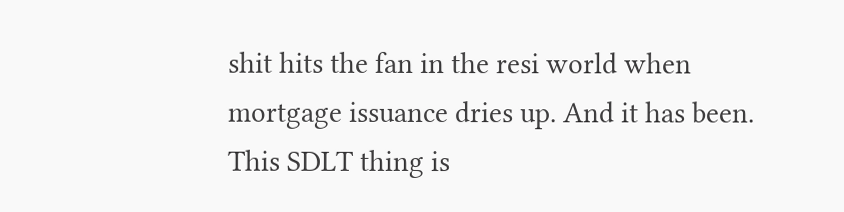shit hits the fan in the resi world when mortgage issuance dries up. And it has been. This SDLT thing is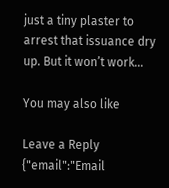just a tiny plaster to arrest that issuance dry up. But it won’t work…

You may also like

Leave a Reply
{"email":"Email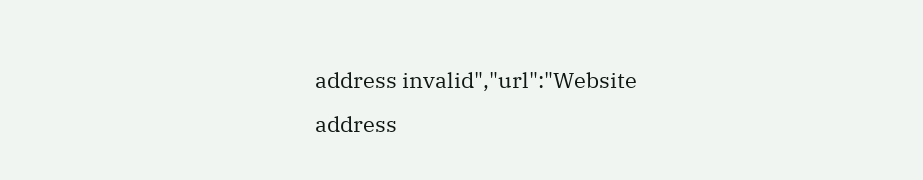address invalid","url":"Website address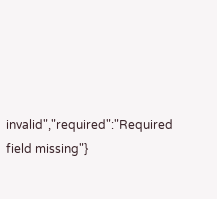invalid","required":"Required field missing"}